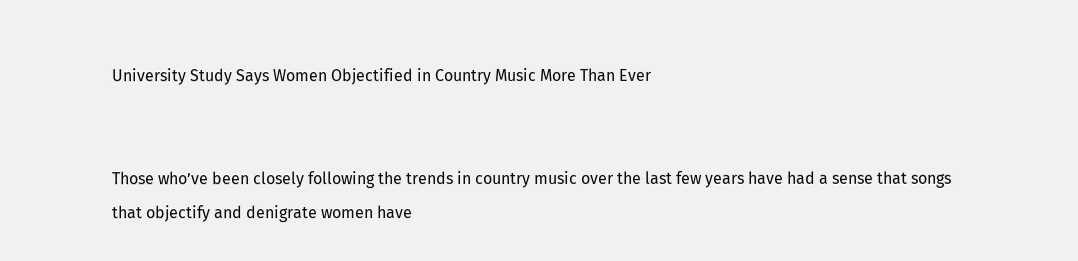University Study Says Women Objectified in Country Music More Than Ever


Those who’ve been closely following the trends in country music over the last few years have had a sense that songs that objectify and denigrate women have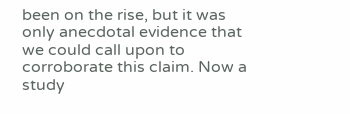been on the rise, but it was only anecdotal evidence that we could call upon to corroborate this claim. Now a study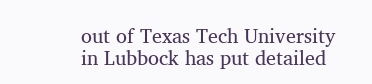out of Texas Tech University in Lubbock has put detailed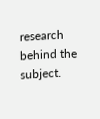research behind the subject.